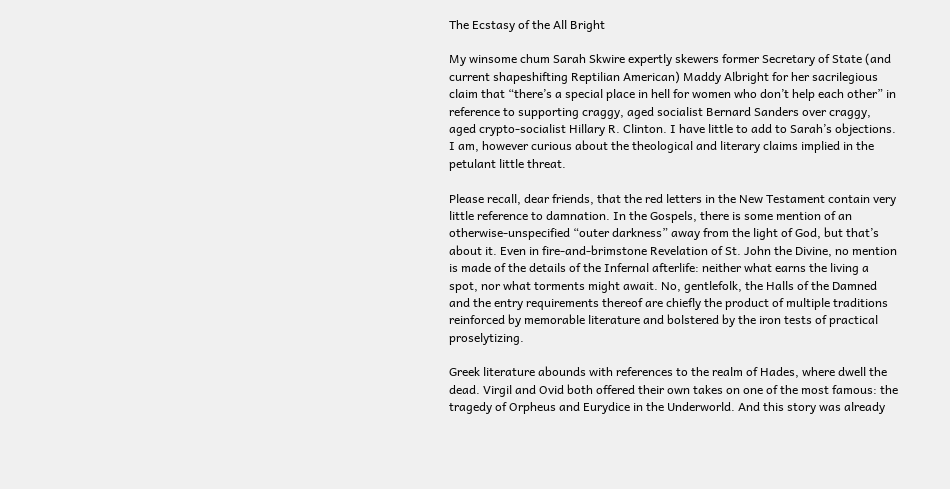The Ecstasy of the All Bright

My winsome chum Sarah Skwire expertly skewers former Secretary of State (and current shapeshifting Reptilian American) Maddy Albright for her sacrilegious claim that “there’s a special place in hell for women who don’t help each other” in reference to supporting craggy, aged socialist Bernard Sanders over craggy, aged crypto-socialist Hillary R. Clinton. I have little to add to Sarah’s objections. I am, however curious about the theological and literary claims implied in the petulant little threat.

Please recall, dear friends, that the red letters in the New Testament contain very little reference to damnation. In the Gospels, there is some mention of an otherwise-unspecified “outer darkness” away from the light of God, but that’s about it. Even in fire-and-brimstone Revelation of St. John the Divine, no mention is made of the details of the Infernal afterlife: neither what earns the living a spot, nor what torments might await. No, gentlefolk, the Halls of the Damned and the entry requirements thereof are chiefly the product of multiple traditions reinforced by memorable literature and bolstered by the iron tests of practical proselytizing.

Greek literature abounds with references to the realm of Hades, where dwell the dead. Virgil and Ovid both offered their own takes on one of the most famous: the tragedy of Orpheus and Eurydice in the Underworld. And this story was already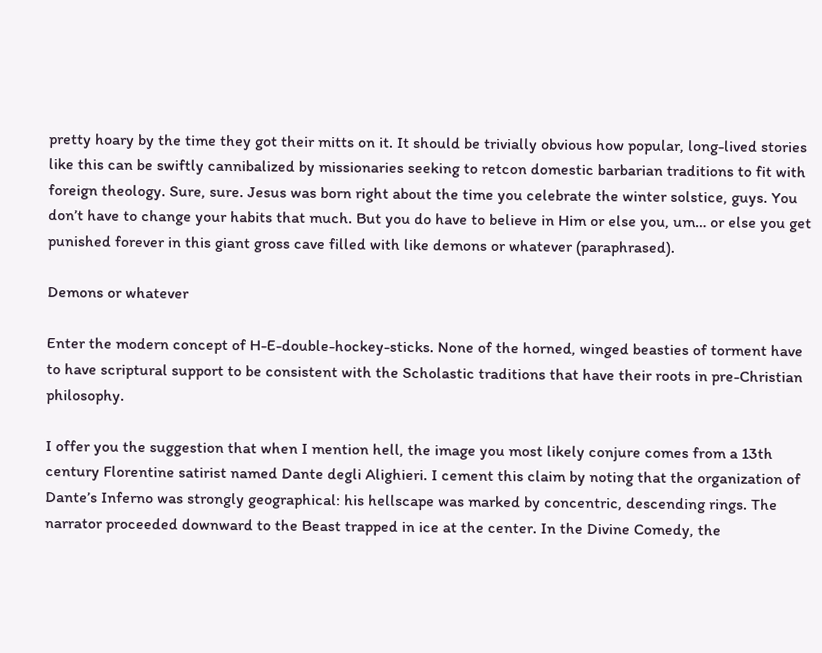pretty hoary by the time they got their mitts on it. It should be trivially obvious how popular, long-lived stories like this can be swiftly cannibalized by missionaries seeking to retcon domestic barbarian traditions to fit with foreign theology. Sure, sure. Jesus was born right about the time you celebrate the winter solstice, guys. You don’t have to change your habits that much. But you do have to believe in Him or else you, um… or else you get punished forever in this giant gross cave filled with like demons or whatever (paraphrased).

Demons or whatever

Enter the modern concept of H-E-double-hockey-sticks. None of the horned, winged beasties of torment have to have scriptural support to be consistent with the Scholastic traditions that have their roots in pre-Christian philosophy.

I offer you the suggestion that when I mention hell, the image you most likely conjure comes from a 13th century Florentine satirist named Dante degli Alighieri. I cement this claim by noting that the organization of Dante’s Inferno was strongly geographical: his hellscape was marked by concentric, descending rings. The narrator proceeded downward to the Beast trapped in ice at the center. In the Divine Comedy, the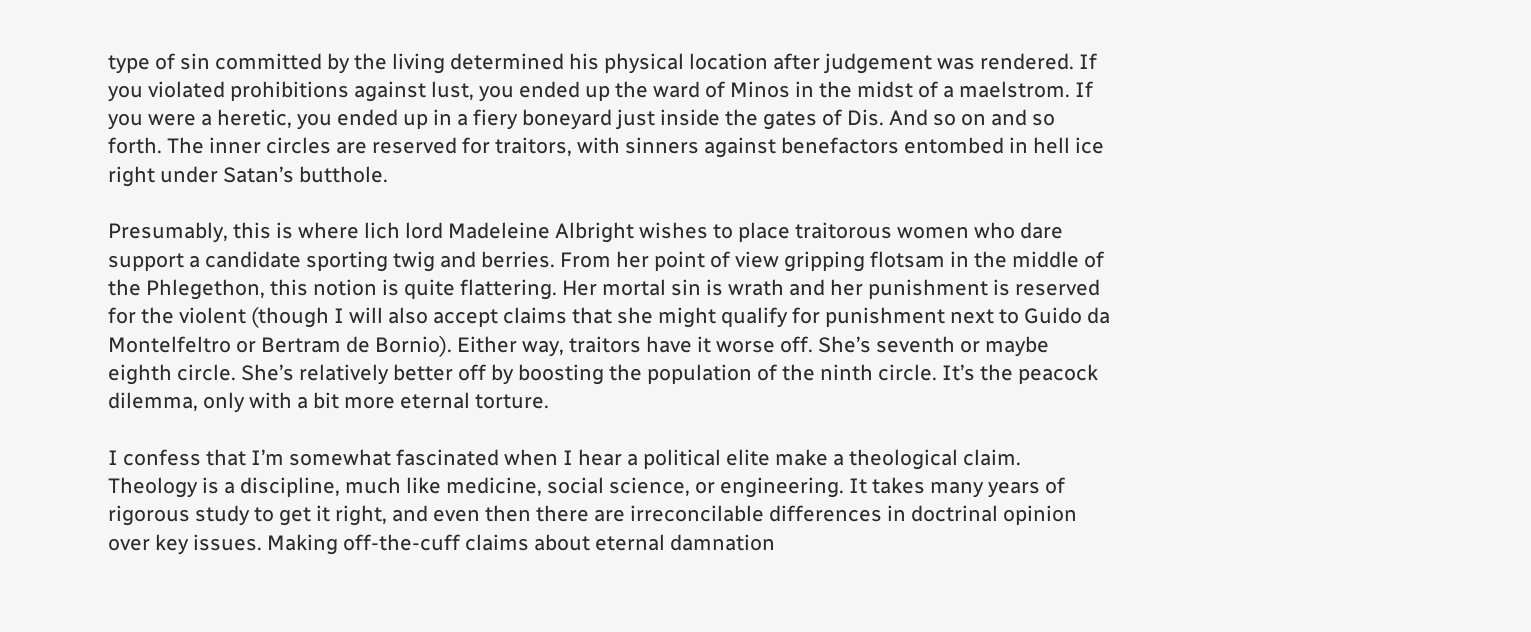type of sin committed by the living determined his physical location after judgement was rendered. If you violated prohibitions against lust, you ended up the ward of Minos in the midst of a maelstrom. If you were a heretic, you ended up in a fiery boneyard just inside the gates of Dis. And so on and so forth. The inner circles are reserved for traitors, with sinners against benefactors entombed in hell ice right under Satan’s butthole.

Presumably, this is where lich lord Madeleine Albright wishes to place traitorous women who dare support a candidate sporting twig and berries. From her point of view gripping flotsam in the middle of the Phlegethon, this notion is quite flattering. Her mortal sin is wrath and her punishment is reserved for the violent (though I will also accept claims that she might qualify for punishment next to Guido da Montelfeltro or Bertram de Bornio). Either way, traitors have it worse off. She’s seventh or maybe eighth circle. She’s relatively better off by boosting the population of the ninth circle. It’s the peacock dilemma, only with a bit more eternal torture.

I confess that I’m somewhat fascinated when I hear a political elite make a theological claim. Theology is a discipline, much like medicine, social science, or engineering. It takes many years of rigorous study to get it right, and even then there are irreconcilable differences in doctrinal opinion over key issues. Making off-the-cuff claims about eternal damnation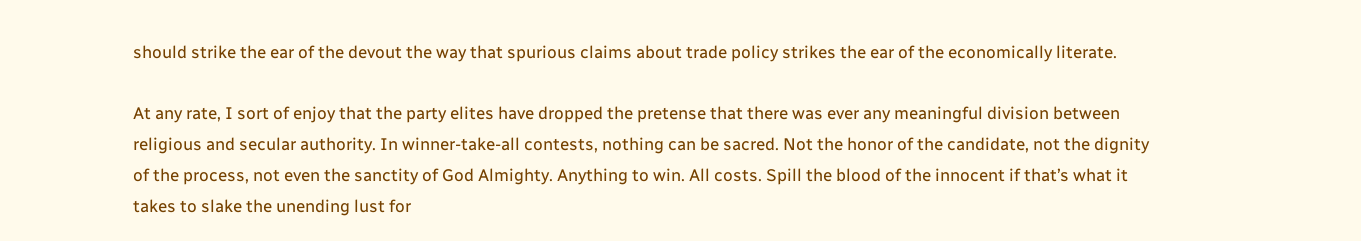should strike the ear of the devout the way that spurious claims about trade policy strikes the ear of the economically literate.

At any rate, I sort of enjoy that the party elites have dropped the pretense that there was ever any meaningful division between religious and secular authority. In winner-take-all contests, nothing can be sacred. Not the honor of the candidate, not the dignity of the process, not even the sanctity of God Almighty. Anything to win. All costs. Spill the blood of the innocent if that’s what it takes to slake the unending lust for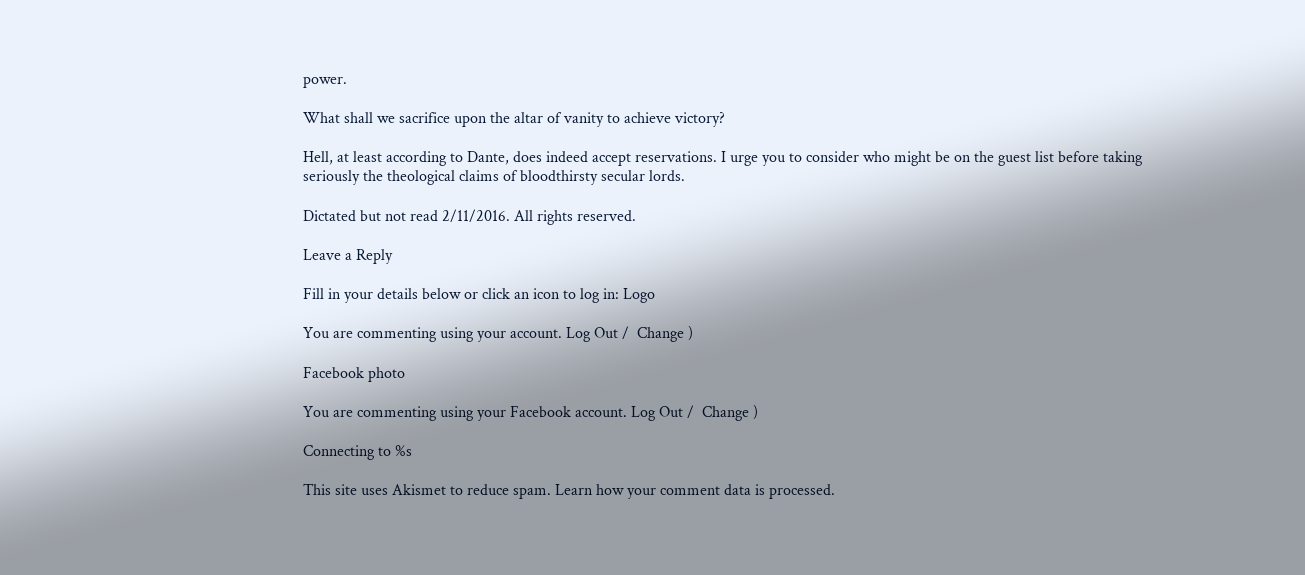power.

What shall we sacrifice upon the altar of vanity to achieve victory?

Hell, at least according to Dante, does indeed accept reservations. I urge you to consider who might be on the guest list before taking seriously the theological claims of bloodthirsty secular lords.

Dictated but not read 2/11/2016. All rights reserved.

Leave a Reply

Fill in your details below or click an icon to log in: Logo

You are commenting using your account. Log Out /  Change )

Facebook photo

You are commenting using your Facebook account. Log Out /  Change )

Connecting to %s

This site uses Akismet to reduce spam. Learn how your comment data is processed.